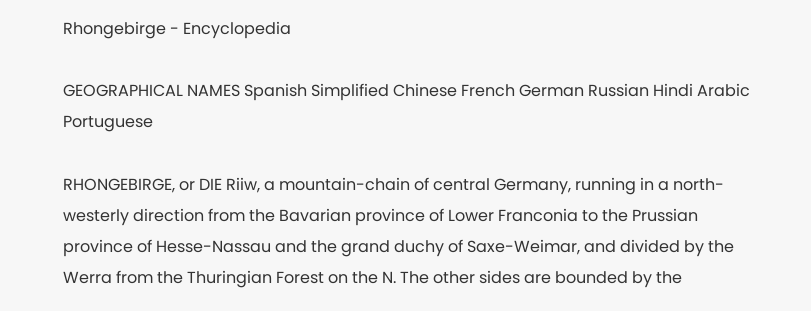Rhongebirge - Encyclopedia

GEOGRAPHICAL NAMES Spanish Simplified Chinese French German Russian Hindi Arabic Portuguese

RHONGEBIRGE, or DIE Riiw, a mountain-chain of central Germany, running in a north-westerly direction from the Bavarian province of Lower Franconia to the Prussian province of Hesse-Nassau and the grand duchy of Saxe-Weimar, and divided by the Werra from the Thuringian Forest on the N. The other sides are bounded by the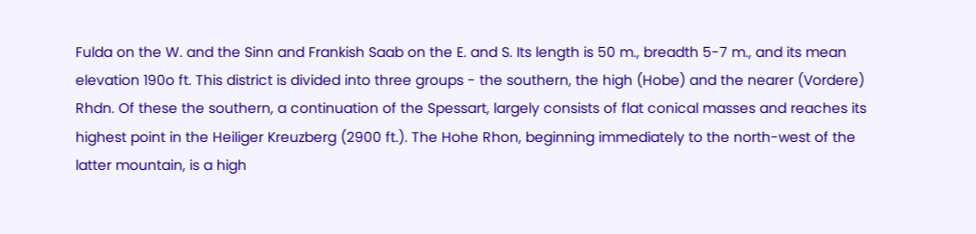Fulda on the W. and the Sinn and Frankish Saab on the E. and S. Its length is 50 m., breadth 5-7 m., and its mean elevation 190o ft. This district is divided into three groups - the southern, the high (Hobe) and the nearer (Vordere) Rhdn. Of these the southern, a continuation of the Spessart, largely consists of flat conical masses and reaches its highest point in the Heiliger Kreuzberg (2900 ft.). The Hohe Rhon, beginning immediately to the north-west of the latter mountain, is a high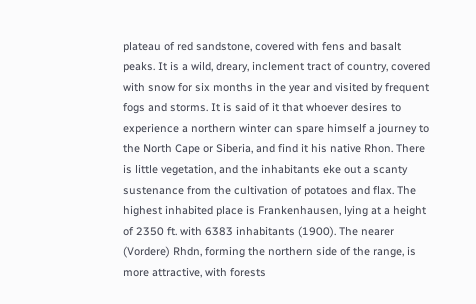plateau of red sandstone, covered with fens and basalt peaks. It is a wild, dreary, inclement tract of country, covered with snow for six months in the year and visited by frequent fogs and storms. It is said of it that whoever desires to experience a northern winter can spare himself a journey to the North Cape or Siberia, and find it his native Rhon. There is little vegetation, and the inhabitants eke out a scanty sustenance from the cultivation of potatoes and flax. The highest inhabited place is Frankenhausen, lying at a height of 2350 ft. with 6383 inhabitants (1900). The nearer (Vordere) Rhdn, forming the northern side of the range, is more attractive, with forests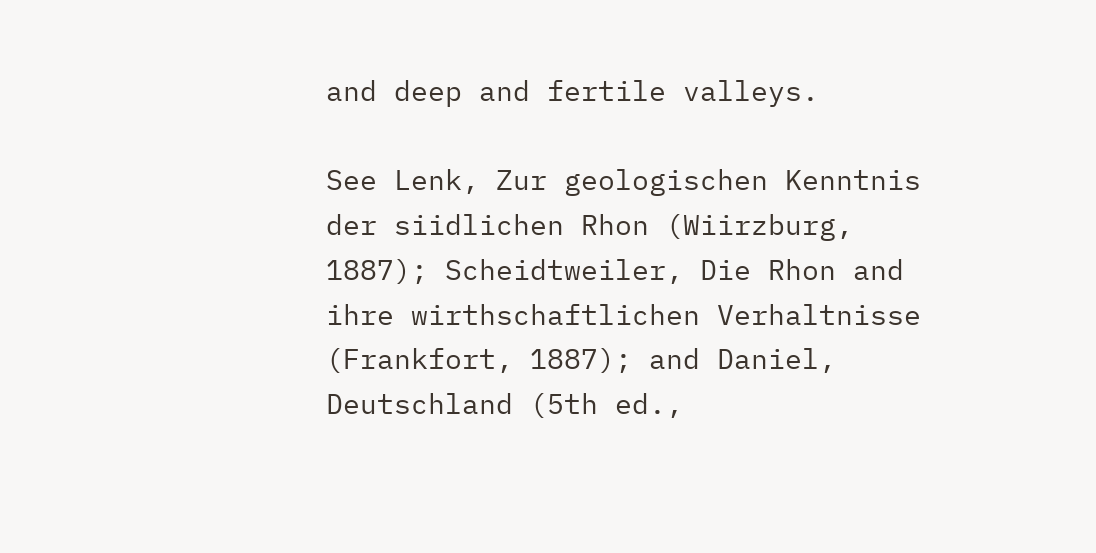and deep and fertile valleys.

See Lenk, Zur geologischen Kenntnis der siidlichen Rhon (Wiirzburg, 1887); Scheidtweiler, Die Rhon and ihre wirthschaftlichen Verhaltnisse (Frankfort, 1887); and Daniel, Deutschland (5th ed.,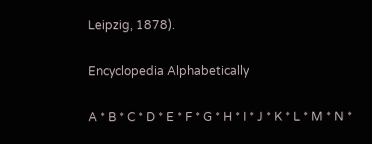Leipzig, 1878).

Encyclopedia Alphabetically

A * B * C * D * E * F * G * H * I * J * K * L * M * N *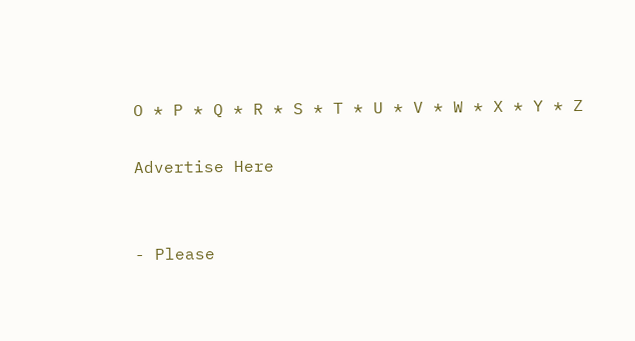O * P * Q * R * S * T * U * V * W * X * Y * Z

Advertise Here


- Please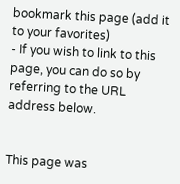bookmark this page (add it to your favorites)
- If you wish to link to this page, you can do so by referring to the URL address below.


This page was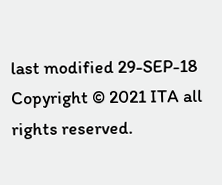last modified 29-SEP-18
Copyright © 2021 ITA all rights reserved.